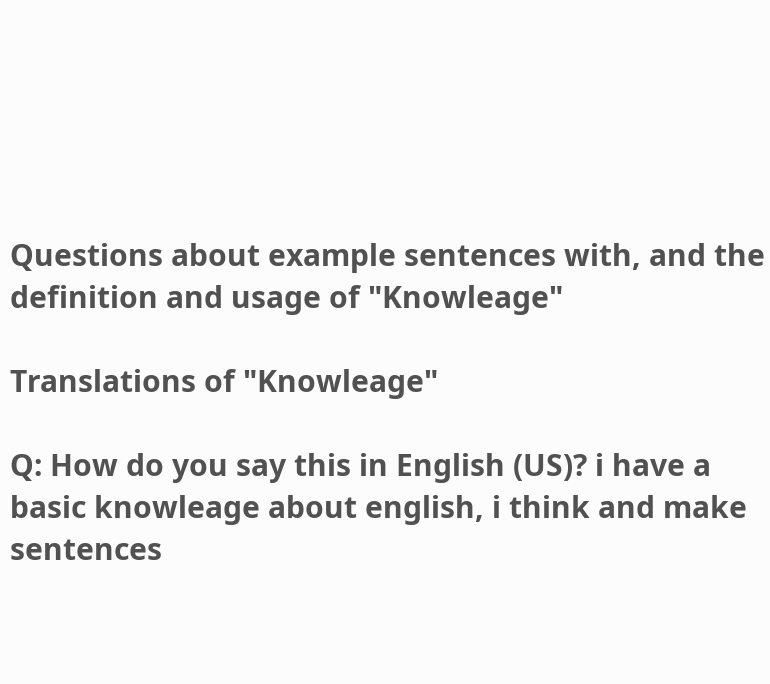Questions about example sentences with, and the definition and usage of "Knowleage"

Translations of "Knowleage"

Q: How do you say this in English (US)? i have a basic knowleage about english, i think and make sentences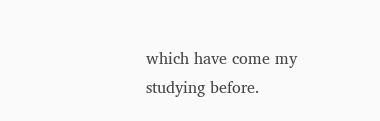which have come my studying before.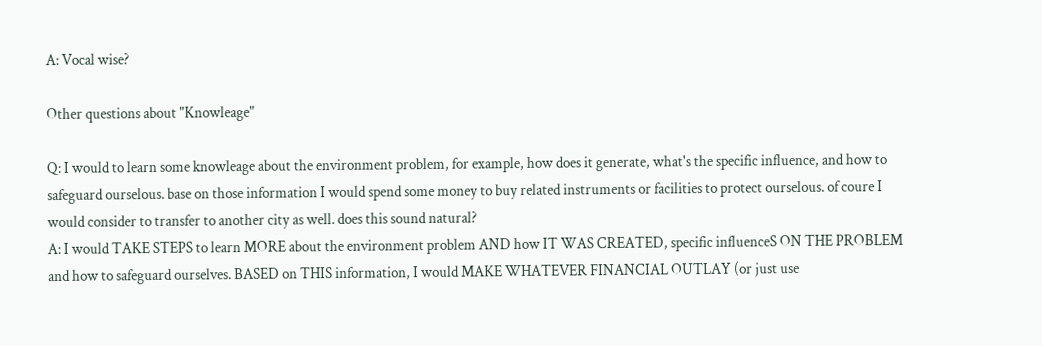A: Vocal wise?

Other questions about "Knowleage"

Q: I would to learn some knowleage about the environment problem, for example, how does it generate, what's the specific influence, and how to safeguard ourselous. base on those information I would spend some money to buy related instruments or facilities to protect ourselous. of coure I would consider to transfer to another city as well. does this sound natural?
A: I would TAKE STEPS to learn MORE about the environment problem AND how IT WAS CREATED, specific influenceS ON THE PROBLEM and how to safeguard ourselves. BASED on THIS information, I would MAKE WHATEVER FINANCIAL OUTLAY (or just use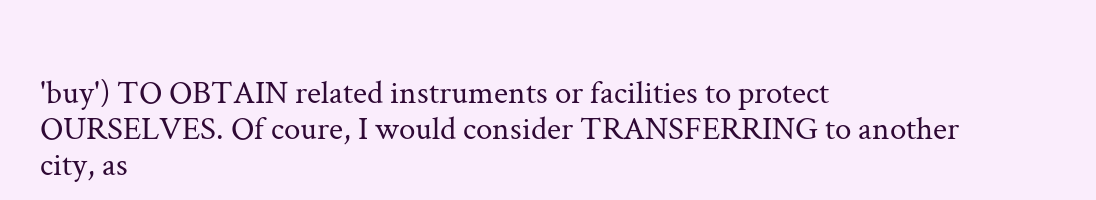'buy') TO OBTAIN related instruments or facilities to protect OURSELVES. Of coure, I would consider TRANSFERRING to another city, as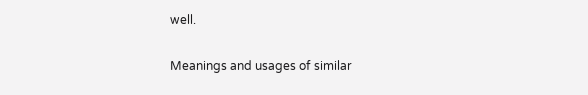well.

Meanings and usages of similar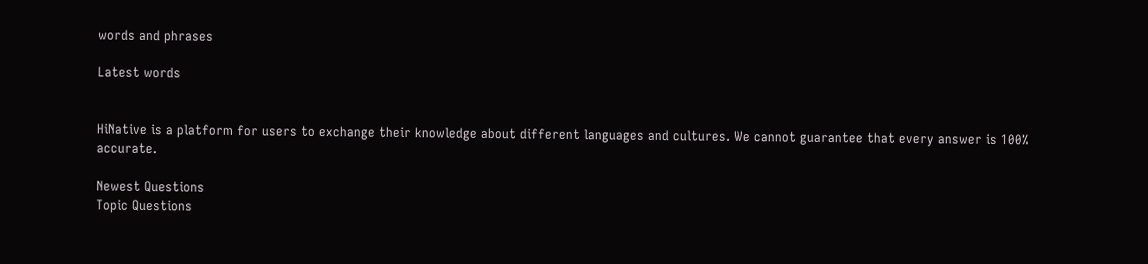words and phrases

Latest words


HiNative is a platform for users to exchange their knowledge about different languages and cultures. We cannot guarantee that every answer is 100% accurate.

Newest Questions
Topic Questions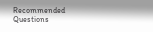Recommended Questions